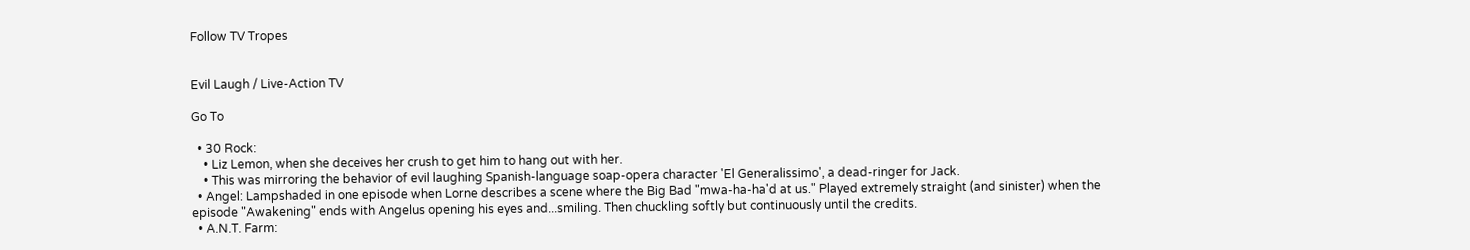Follow TV Tropes


Evil Laugh / Live-Action TV

Go To

  • 30 Rock:
    • Liz Lemon, when she deceives her crush to get him to hang out with her.
    • This was mirroring the behavior of evil laughing Spanish-language soap-opera character 'El Generalissimo', a dead-ringer for Jack.
  • Angel: Lampshaded in one episode when Lorne describes a scene where the Big Bad "mwa-ha-ha'd at us." Played extremely straight (and sinister) when the episode "Awakening" ends with Angelus opening his eyes and...smiling. Then chuckling softly but continuously until the credits.
  • A.N.T. Farm: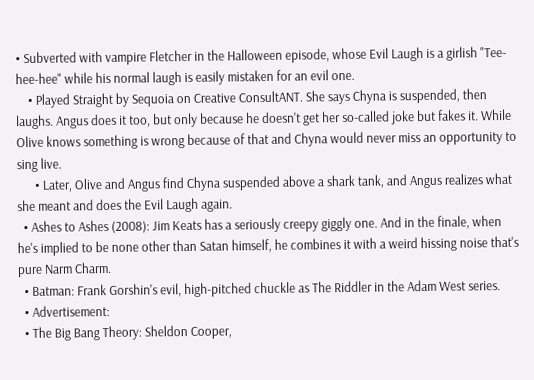• Subverted with vampire Fletcher in the Halloween episode, whose Evil Laugh is a girlish "Tee-hee-hee" while his normal laugh is easily mistaken for an evil one.
    • Played Straight by Sequoia on Creative ConsultANT. She says Chyna is suspended, then laughs. Angus does it too, but only because he doesn't get her so-called joke but fakes it. While Olive knows something is wrong because of that and Chyna would never miss an opportunity to sing live.
      • Later, Olive and Angus find Chyna suspended above a shark tank, and Angus realizes what she meant and does the Evil Laugh again.
  • Ashes to Ashes (2008): Jim Keats has a seriously creepy giggly one. And in the finale, when he's implied to be none other than Satan himself, he combines it with a weird hissing noise that's pure Narm Charm.
  • Batman: Frank Gorshin's evil, high-pitched chuckle as The Riddler in the Adam West series.
  • Advertisement:
  • The Big Bang Theory: Sheldon Cooper,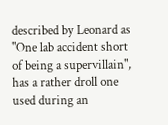described by Leonard as "One lab accident short of being a supervillain", has a rather droll one used during an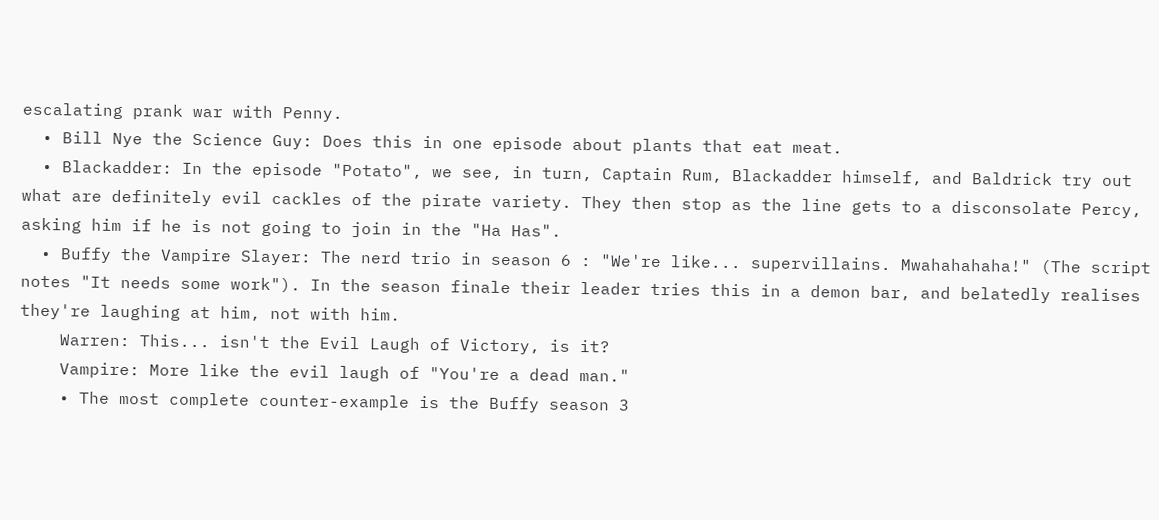escalating prank war with Penny.
  • Bill Nye the Science Guy: Does this in one episode about plants that eat meat.
  • Blackadder: In the episode "Potato", we see, in turn, Captain Rum, Blackadder himself, and Baldrick try out what are definitely evil cackles of the pirate variety. They then stop as the line gets to a disconsolate Percy, asking him if he is not going to join in the "Ha Has".
  • Buffy the Vampire Slayer: The nerd trio in season 6 : "We're like... supervillains. Mwahahahaha!" (The script notes "It needs some work"). In the season finale their leader tries this in a demon bar, and belatedly realises they're laughing at him, not with him.
    Warren: This... isn't the Evil Laugh of Victory, is it?
    Vampire: More like the evil laugh of "You're a dead man."
    • The most complete counter-example is the Buffy season 3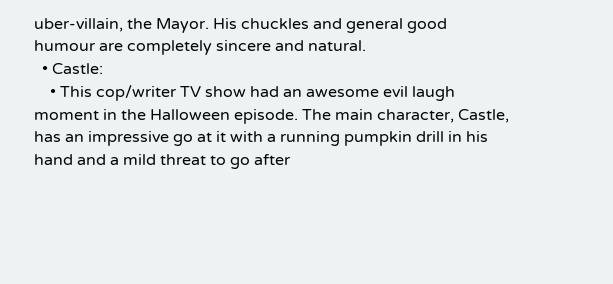uber-villain, the Mayor. His chuckles and general good humour are completely sincere and natural.
  • Castle:
    • This cop/writer TV show had an awesome evil laugh moment in the Halloween episode. The main character, Castle, has an impressive go at it with a running pumpkin drill in his hand and a mild threat to go after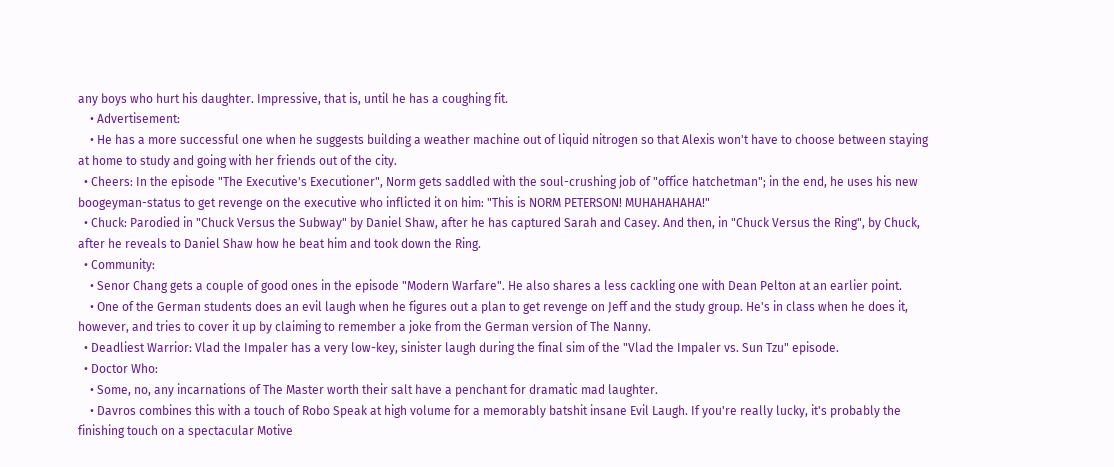any boys who hurt his daughter. Impressive, that is, until he has a coughing fit.
    • Advertisement:
    • He has a more successful one when he suggests building a weather machine out of liquid nitrogen so that Alexis won't have to choose between staying at home to study and going with her friends out of the city.
  • Cheers: In the episode "The Executive's Executioner", Norm gets saddled with the soul-crushing job of "office hatchetman"; in the end, he uses his new boogeyman-status to get revenge on the executive who inflicted it on him: "This is NORM PETERSON! MUHAHAHAHA!"
  • Chuck: Parodied in "Chuck Versus the Subway" by Daniel Shaw, after he has captured Sarah and Casey. And then, in "Chuck Versus the Ring", by Chuck, after he reveals to Daniel Shaw how he beat him and took down the Ring.
  • Community:
    • Senor Chang gets a couple of good ones in the episode "Modern Warfare". He also shares a less cackling one with Dean Pelton at an earlier point.
    • One of the German students does an evil laugh when he figures out a plan to get revenge on Jeff and the study group. He's in class when he does it, however, and tries to cover it up by claiming to remember a joke from the German version of The Nanny.
  • Deadliest Warrior: Vlad the Impaler has a very low-key, sinister laugh during the final sim of the "Vlad the Impaler vs. Sun Tzu" episode.
  • Doctor Who:
    • Some, no, any incarnations of The Master worth their salt have a penchant for dramatic mad laughter.
    • Davros combines this with a touch of Robo Speak at high volume for a memorably batshit insane Evil Laugh. If you're really lucky, it's probably the finishing touch on a spectacular Motive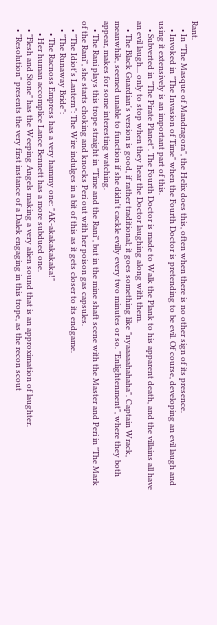Rant.
    • In "The Masque of Mandragora", the Helix does this, often when there is no other sign of its presence.
    • Invoked in "The Invasion of Time" when the Fourth Doctor is pretending to be evil. Of course, developing an evil laugh and using it extensively is an important part of this.
    • Subverted in "The Pirate Planet". The Fourth Doctor is made to Walk the Plank to his apparent death, and the villains all have an evil laugh... only to stop when they hear the Doctor laughing along with them.
    • The Black Guardian's version is good, if rather traditional; it goes something like "nyaaaaahahaha". Captain Wrack, meanwhile, seemed unable to function if she didn't cackle evilly every two minutes or so. "Enlightenment", where they both appear, makes for some interesting watching.
    • The Rani plays this trope straight in "Time and the Rani", but in the mine shaft scene with the Master and Peri in "The Mark of the Rani", she starts choking and knocks Peri out with her poison gas capsules.
    • "The Idiot's Lantern": The Wire indulges in a bit of this as it gets closer to its endgame.
    • "The Runaway Bride":
      • The Racnoss Empress has a very hammy one: "AK-akakakakaka!"
      • Her human accomplice Lance Bennett has a more subdued one.
    • "Flesh and Stone" has the Weeping Angels making a very alien sound that is an approximation of laughter.
    • "Resolution" presents the very first instance of a Dalek engaging in this trope, as the recon scout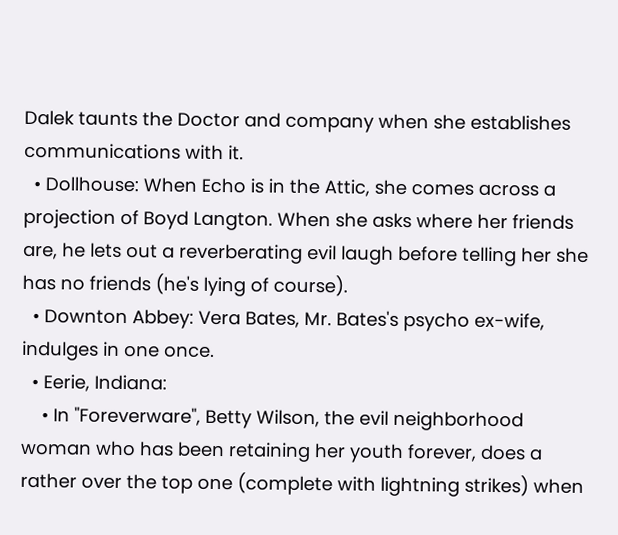Dalek taunts the Doctor and company when she establishes communications with it.
  • Dollhouse: When Echo is in the Attic, she comes across a projection of Boyd Langton. When she asks where her friends are, he lets out a reverberating evil laugh before telling her she has no friends (he's lying of course).
  • Downton Abbey: Vera Bates, Mr. Bates's psycho ex-wife, indulges in one once.
  • Eerie, Indiana:
    • In "Foreverware", Betty Wilson, the evil neighborhood woman who has been retaining her youth forever, does a rather over the top one (complete with lightning strikes) when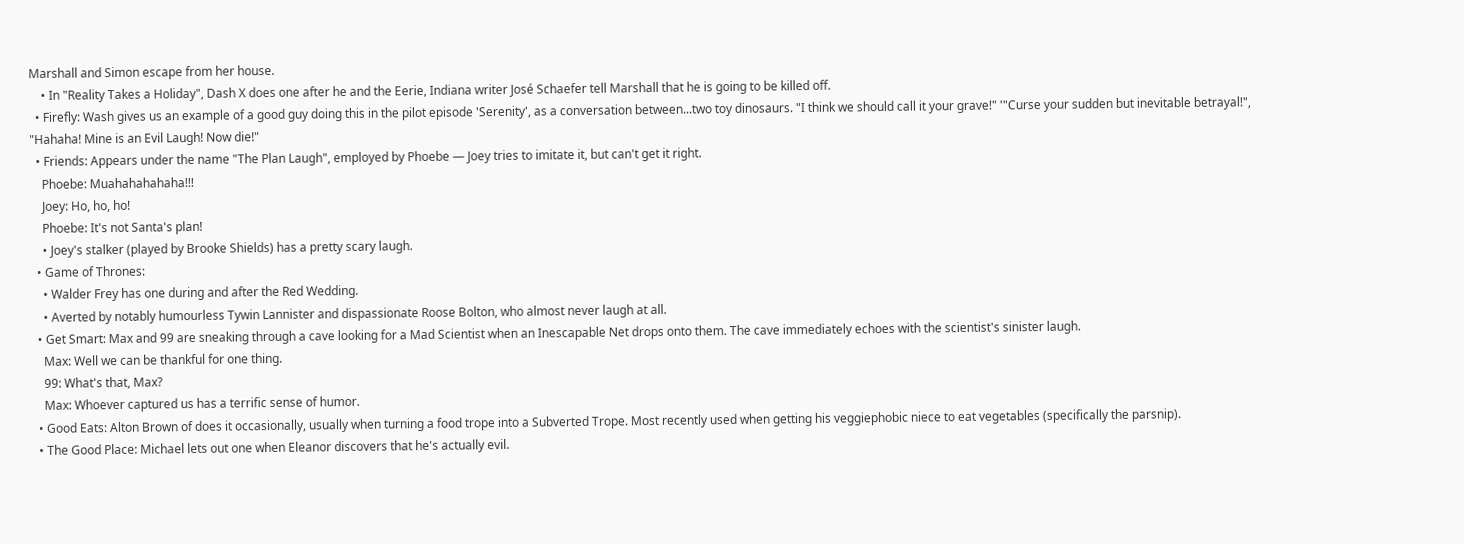Marshall and Simon escape from her house.
    • In "Reality Takes a Holiday", Dash X does one after he and the Eerie, Indiana writer José Schaefer tell Marshall that he is going to be killed off.
  • Firefly: Wash gives us an example of a good guy doing this in the pilot episode 'Serenity', as a conversation between...two toy dinosaurs. "I think we should call it your grave!" '"Curse your sudden but inevitable betrayal!", "Hahaha! Mine is an Evil Laugh! Now die!"
  • Friends: Appears under the name "The Plan Laugh", employed by Phoebe — Joey tries to imitate it, but can't get it right.
    Phoebe: Muahahahahaha!!!
    Joey: Ho, ho, ho!
    Phoebe: It's not Santa's plan!
    • Joey's stalker (played by Brooke Shields) has a pretty scary laugh.
  • Game of Thrones:
    • Walder Frey has one during and after the Red Wedding.
    • Averted by notably humourless Tywin Lannister and dispassionate Roose Bolton, who almost never laugh at all.
  • Get Smart: Max and 99 are sneaking through a cave looking for a Mad Scientist when an Inescapable Net drops onto them. The cave immediately echoes with the scientist's sinister laugh.
    Max: Well we can be thankful for one thing.
    99: What's that, Max?
    Max: Whoever captured us has a terrific sense of humor.
  • Good Eats: Alton Brown of does it occasionally, usually when turning a food trope into a Subverted Trope. Most recently used when getting his veggiephobic niece to eat vegetables (specifically the parsnip).
  • The Good Place: Michael lets out one when Eleanor discovers that he's actually evil.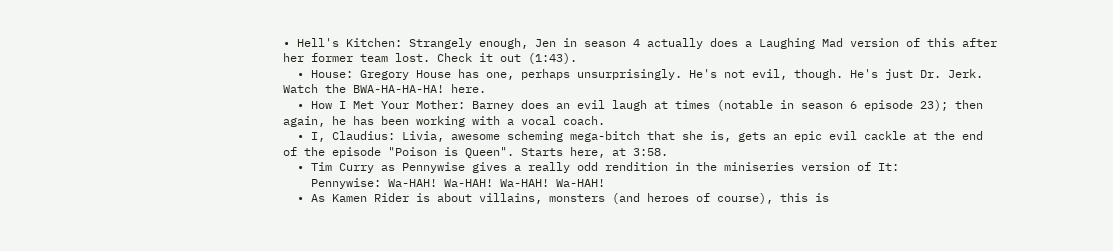• Hell's Kitchen: Strangely enough, Jen in season 4 actually does a Laughing Mad version of this after her former team lost. Check it out (1:43).
  • House: Gregory House has one, perhaps unsurprisingly. He's not evil, though. He's just Dr. Jerk. Watch the BWA-HA-HA-HA! here.
  • How I Met Your Mother: Barney does an evil laugh at times (notable in season 6 episode 23); then again, he has been working with a vocal coach.
  • I, Claudius: Livia, awesome scheming mega-bitch that she is, gets an epic evil cackle at the end of the episode "Poison is Queen". Starts here, at 3:58.
  • Tim Curry as Pennywise gives a really odd rendition in the miniseries version of It:
    Pennywise: Wa-HAH! Wa-HAH! Wa-HAH! Wa-HAH!
  • As Kamen Rider is about villains, monsters (and heroes of course), this is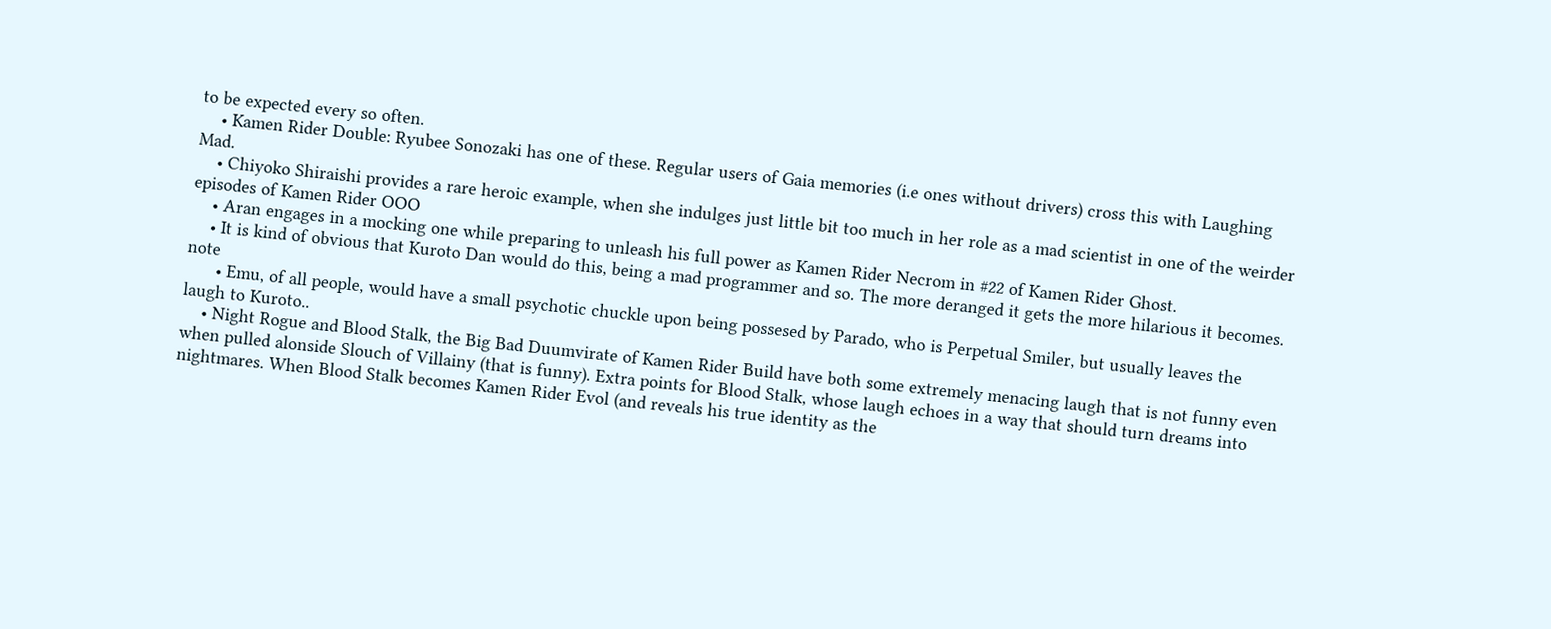to be expected every so often.
    • Kamen Rider Double: Ryubee Sonozaki has one of these. Regular users of Gaia memories (i.e ones without drivers) cross this with Laughing Mad.
    • Chiyoko Shiraishi provides a rare heroic example, when she indulges just little bit too much in her role as a mad scientist in one of the weirder episodes of Kamen Rider OOO
    • Aran engages in a mocking one while preparing to unleash his full power as Kamen Rider Necrom in #22 of Kamen Rider Ghost.
    • It is kind of obvious that Kuroto Dan would do this, being a mad programmer and so. The more deranged it gets the more hilarious it becomes. note
      • Emu, of all people, would have a small psychotic chuckle upon being possesed by Parado, who is Perpetual Smiler, but usually leaves the laugh to Kuroto..
    • Night Rogue and Blood Stalk, the Big Bad Duumvirate of Kamen Rider Build have both some extremely menacing laugh that is not funny even when pulled alonside Slouch of Villainy (that is funny). Extra points for Blood Stalk, whose laugh echoes in a way that should turn dreams into nightmares. When Blood Stalk becomes Kamen Rider Evol (and reveals his true identity as the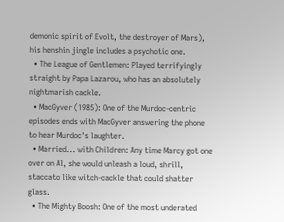demonic spirit of Evolt, the destroyer of Mars), his henshin jingle includes a psychotic one.
  • The League of Gentlemen: Played terrifyingly straight by Papa Lazarou, who has an absolutely nightmarish cackle.
  • MacGyver (1985): One of the Murdoc-centric episodes ends with MacGyver answering the phone to hear Murdoc's laughter.
  • Married... with Children: Any time Marcy got one over on Al, she would unleash a loud, shrill, staccato like witch-cackle that could shatter glass.
  • The Mighty Boosh: One of the most underated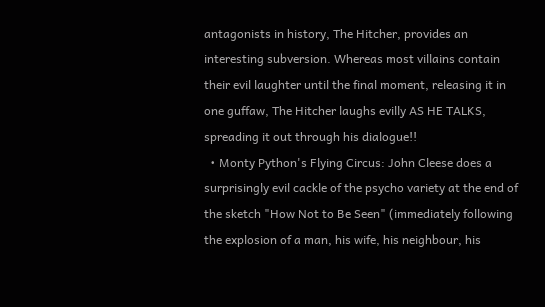antagonists in history, The Hitcher, provides an interesting subversion. Whereas most villains contain their evil laughter until the final moment, releasing it in one guffaw, The Hitcher laughs evilly AS HE TALKS, spreading it out through his dialogue!!
  • Monty Python's Flying Circus: John Cleese does a surprisingly evil cackle of the psycho variety at the end of the sketch "How Not to Be Seen" (immediately following the explosion of a man, his wife, his neighbour, his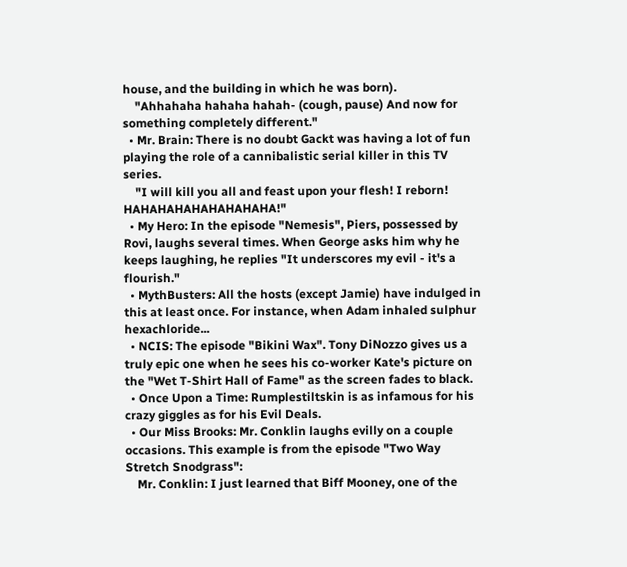house, and the building in which he was born).
    "Ahhahaha hahaha hahah- (cough, pause) And now for something completely different."
  • Mr. Brain: There is no doubt Gackt was having a lot of fun playing the role of a cannibalistic serial killer in this TV series.
    "I will kill you all and feast upon your flesh! I reborn! HAHAHAHAHAHAHAHAHA!"
  • My Hero: In the episode "Nemesis", Piers, possessed by Rovi, laughs several times. When George asks him why he keeps laughing, he replies "It underscores my evil - it's a flourish."
  • MythBusters: All the hosts (except Jamie) have indulged in this at least once. For instance, when Adam inhaled sulphur hexachloride...
  • NCIS: The episode "Bikini Wax". Tony DiNozzo gives us a truly epic one when he sees his co-worker Kate's picture on the "Wet T-Shirt Hall of Fame" as the screen fades to black.
  • Once Upon a Time: Rumplestiltskin is as infamous for his crazy giggles as for his Evil Deals.
  • Our Miss Brooks: Mr. Conklin laughs evilly on a couple occasions. This example is from the episode "Two Way Stretch Snodgrass":
    Mr. Conklin: I just learned that Biff Mooney, one of the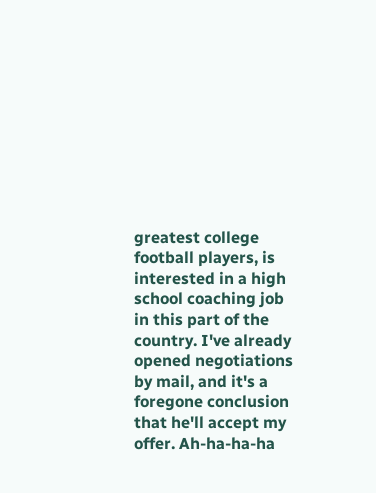greatest college football players, is interested in a high school coaching job in this part of the country. I've already opened negotiations by mail, and it's a foregone conclusion that he'll accept my offer. Ah-ha-ha-ha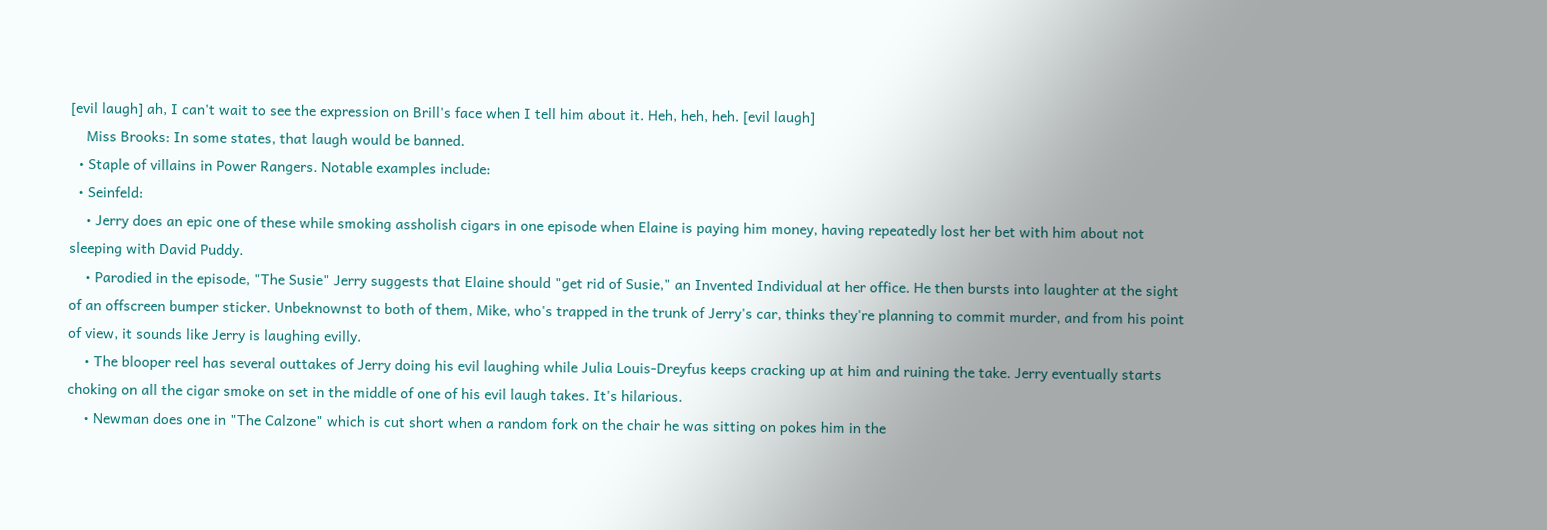[evil laugh] ah, I can't wait to see the expression on Brill's face when I tell him about it. Heh, heh, heh. [evil laugh]
    Miss Brooks: In some states, that laugh would be banned.
  • Staple of villains in Power Rangers. Notable examples include:
  • Seinfeld:
    • Jerry does an epic one of these while smoking assholish cigars in one episode when Elaine is paying him money, having repeatedly lost her bet with him about not sleeping with David Puddy.
    • Parodied in the episode, "The Susie" Jerry suggests that Elaine should "get rid of Susie," an Invented Individual at her office. He then bursts into laughter at the sight of an offscreen bumper sticker. Unbeknownst to both of them, Mike, who's trapped in the trunk of Jerry's car, thinks they're planning to commit murder, and from his point of view, it sounds like Jerry is laughing evilly.
    • The blooper reel has several outtakes of Jerry doing his evil laughing while Julia Louis-Dreyfus keeps cracking up at him and ruining the take. Jerry eventually starts choking on all the cigar smoke on set in the middle of one of his evil laugh takes. It's hilarious.
    • Newman does one in "The Calzone" which is cut short when a random fork on the chair he was sitting on pokes him in the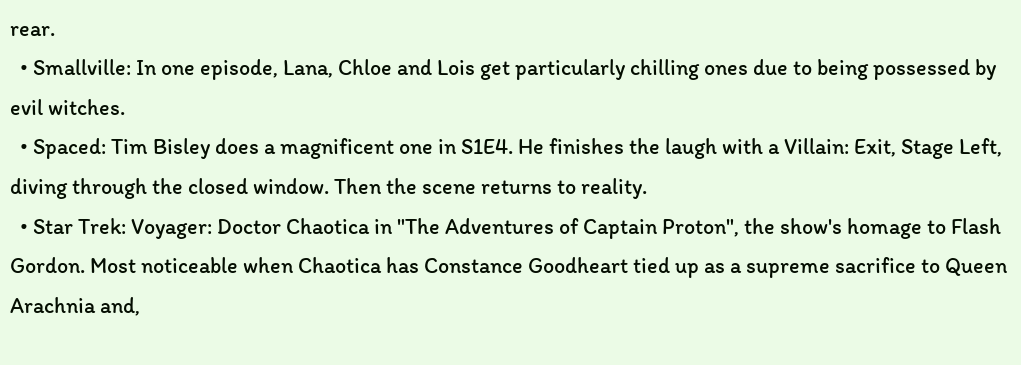rear.
  • Smallville: In one episode, Lana, Chloe and Lois get particularly chilling ones due to being possessed by evil witches.
  • Spaced: Tim Bisley does a magnificent one in S1E4. He finishes the laugh with a Villain: Exit, Stage Left, diving through the closed window. Then the scene returns to reality.
  • Star Trek: Voyager: Doctor Chaotica in "The Adventures of Captain Proton", the show's homage to Flash Gordon. Most noticeable when Chaotica has Constance Goodheart tied up as a supreme sacrifice to Queen Arachnia and,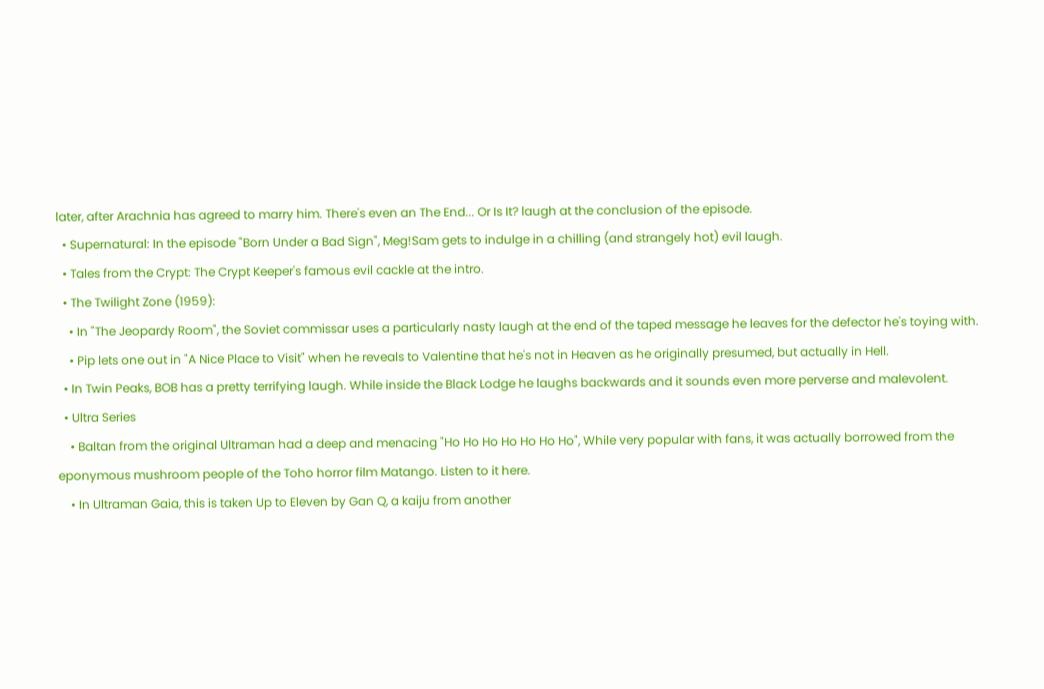later, after Arachnia has agreed to marry him. There's even an The End... Or Is It? laugh at the conclusion of the episode.
  • Supernatural: In the episode "Born Under a Bad Sign", Meg!Sam gets to indulge in a chilling (and strangely hot) evil laugh.
  • Tales from the Crypt: The Crypt Keeper's famous evil cackle at the intro.
  • The Twilight Zone (1959):
    • In "The Jeopardy Room", the Soviet commissar uses a particularly nasty laugh at the end of the taped message he leaves for the defector he's toying with.
    • Pip lets one out in "A Nice Place to Visit" when he reveals to Valentine that he's not in Heaven as he originally presumed, but actually in Hell.
  • In Twin Peaks, BOB has a pretty terrifying laugh. While inside the Black Lodge he laughs backwards and it sounds even more perverse and malevolent.
  • Ultra Series
    • Baltan from the original Ultraman had a deep and menacing "Ho Ho Ho Ho Ho Ho Ho", While very popular with fans, it was actually borrowed from the eponymous mushroom people of the Toho horror film Matango. Listen to it here.
    • In Ultraman Gaia, this is taken Up to Eleven by Gan Q, a kaiju from another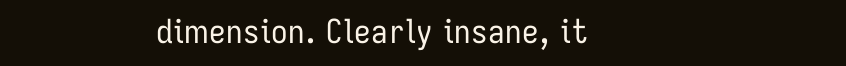dimension. Clearly insane, it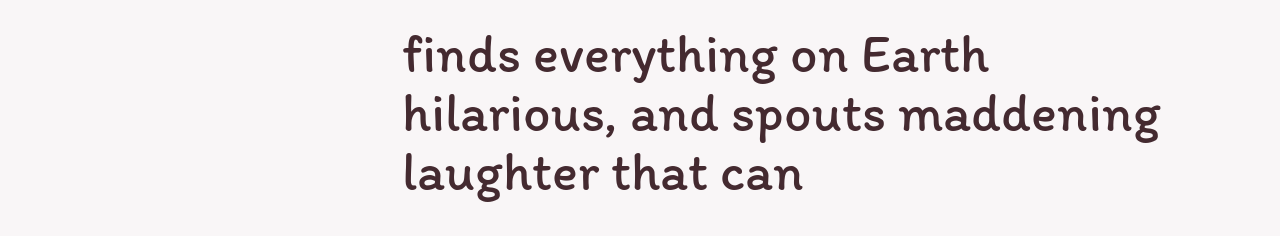finds everything on Earth hilarious, and spouts maddening laughter that can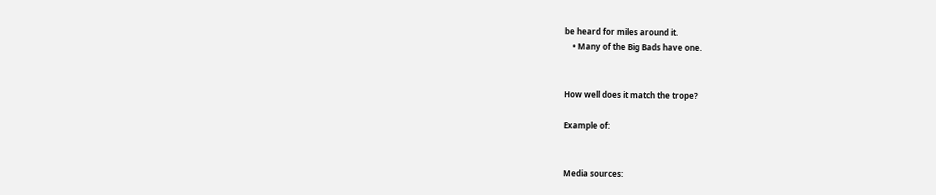be heard for miles around it.
    • Many of the Big Bads have one.


How well does it match the trope?

Example of:


Media sources: